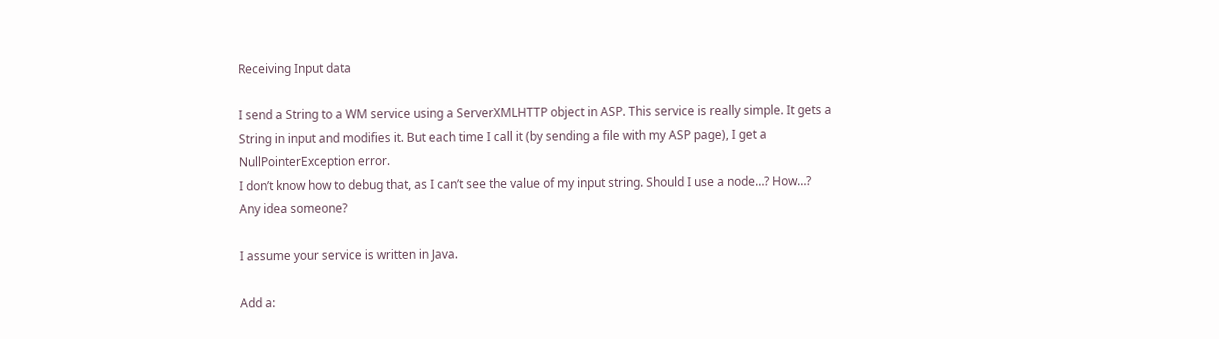Receiving Input data

I send a String to a WM service using a ServerXMLHTTP object in ASP. This service is really simple. It gets a String in input and modifies it. But each time I call it (by sending a file with my ASP page), I get a NullPointerException error.
I don’t know how to debug that, as I can’t see the value of my input string. Should I use a node…? How…?
Any idea someone?

I assume your service is written in Java.

Add a: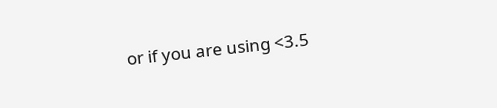or if you are using <3.5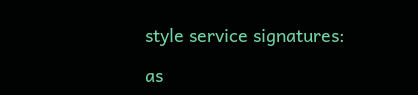style service signatures:

as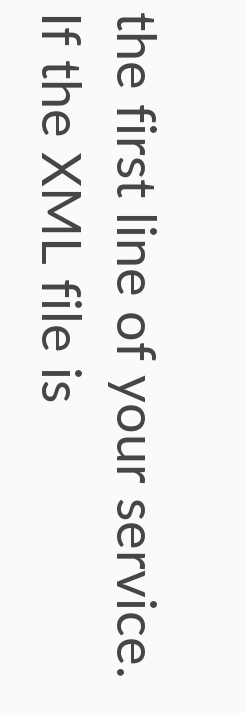the first line of your service. If the XML file is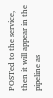POSTed to the service, then it will appear in the pipeline as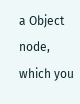a Object node, which you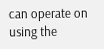can operate on using the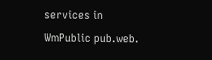services in WmPublic pub.web.